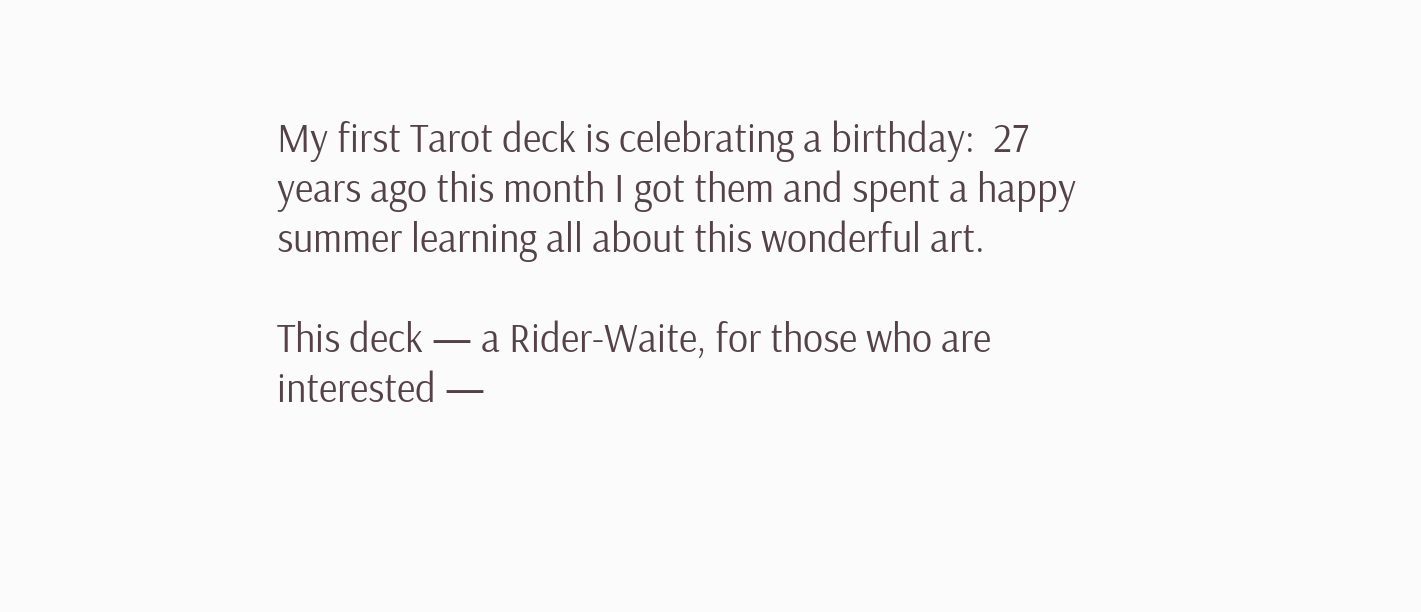My first Tarot deck is celebrating a birthday:  27 years ago this month I got them and spent a happy summer learning all about this wonderful art.

This deck — a Rider-Waite, for those who are interested —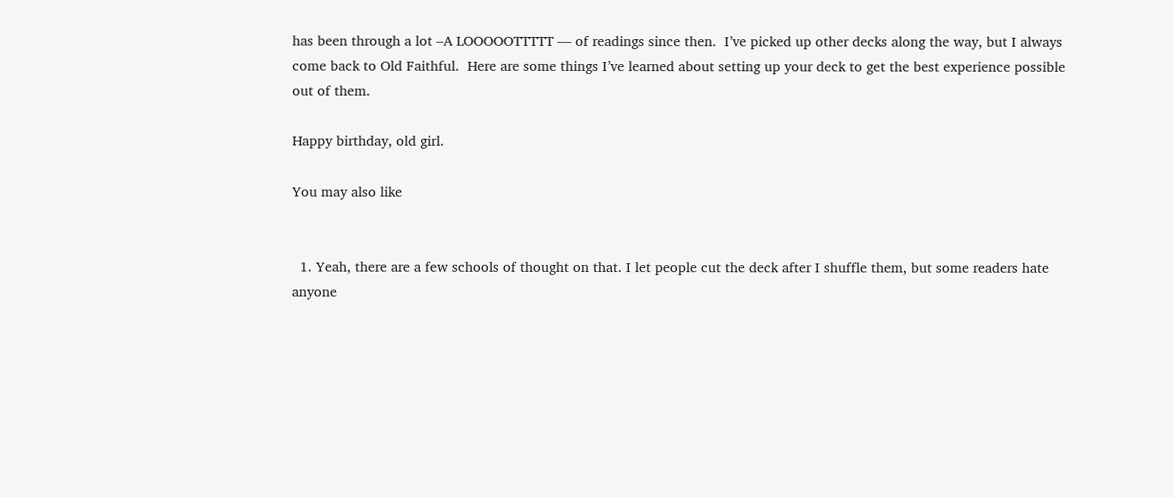has been through a lot –A LOOOOOTTTTT — of readings since then.  I’ve picked up other decks along the way, but I always come back to Old Faithful.  Here are some things I’ve learned about setting up your deck to get the best experience possible out of them.

Happy birthday, old girl.

You may also like


  1. Yeah, there are a few schools of thought on that. I let people cut the deck after I shuffle them, but some readers hate anyone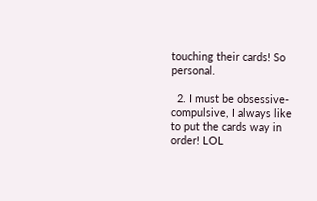touching their cards! So personal.

  2. I must be obsessive-compulsive, I always like to put the cards way in order! LOL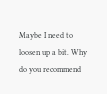Maybe I need to loosen up a bit. Why do you recommend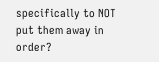specifically to NOT put them away in order?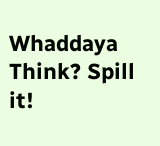Whaddaya Think? Spill it!